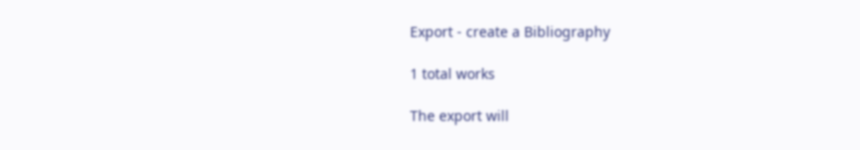Export - create a Bibliography

1 total works

The export will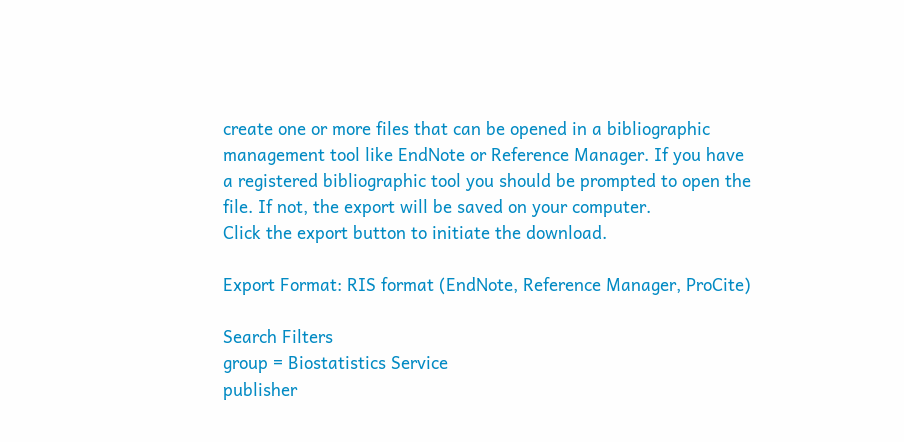create one or more files that can be opened in a bibliographic management tool like EndNote or Reference Manager. If you have a registered bibliographic tool you should be prompted to open the file. If not, the export will be saved on your computer.
Click the export button to initiate the download.

Export Format: RIS format (EndNote, Reference Manager, ProCite)

Search Filters
group = Biostatistics Service
publisher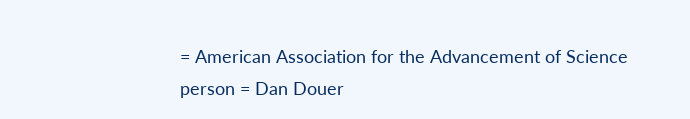= American Association for the Advancement of Science
person = Dan Douer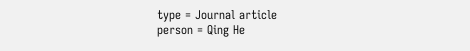type = Journal article
person = Qing He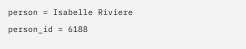person = Isabelle Riviere
person_id = 6188